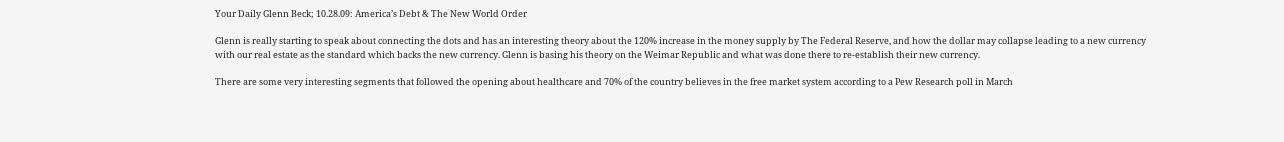Your Daily Glenn Beck; 10.28.09: America’s Debt & The New World Order

Glenn is really starting to speak about connecting the dots and has an interesting theory about the 120% increase in the money supply by The Federal Reserve, and how the dollar may collapse leading to a new currency with our real estate as the standard which backs the new currency. Glenn is basing his theory on the Weimar Republic and what was done there to re-establish their new currency.

There are some very interesting segments that followed the opening about healthcare and 70% of the country believes in the free market system according to a Pew Research poll in March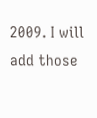2009. I will add those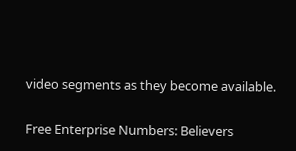video segments as they become available.


Free Enterprise Numbers: Believers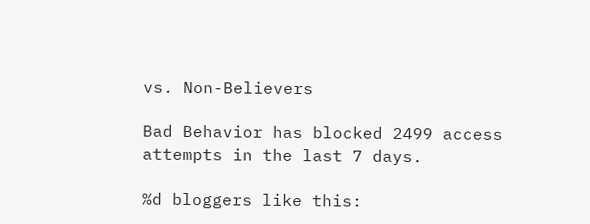vs. Non-Believers

Bad Behavior has blocked 2499 access attempts in the last 7 days.

%d bloggers like this: